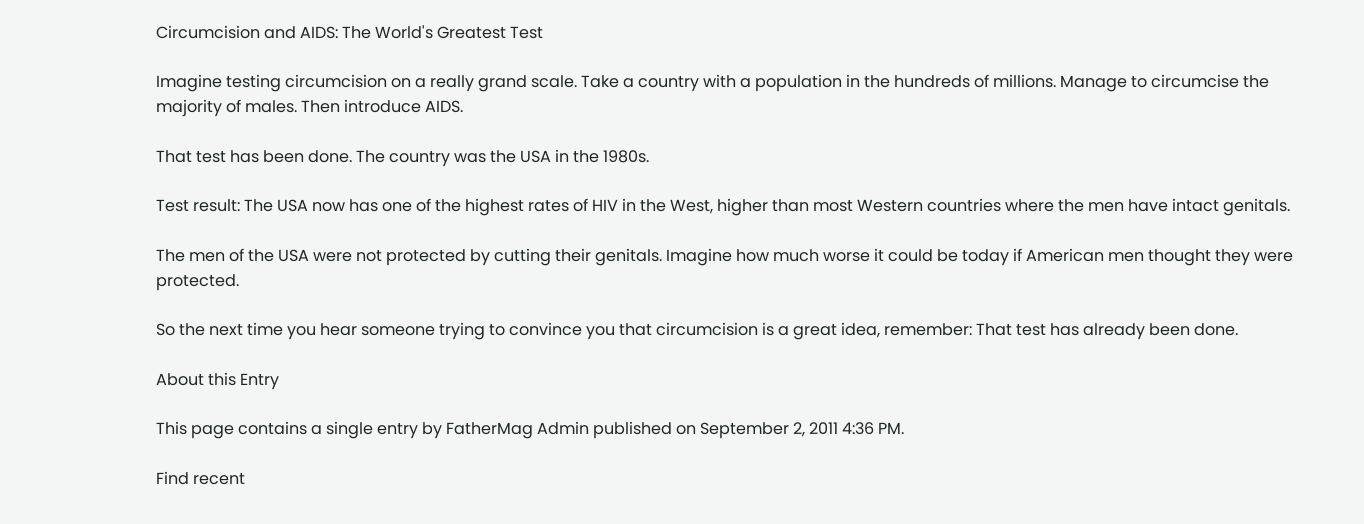Circumcision and AIDS: The World's Greatest Test

Imagine testing circumcision on a really grand scale. Take a country with a population in the hundreds of millions. Manage to circumcise the majority of males. Then introduce AIDS.

That test has been done. The country was the USA in the 1980s.

Test result: The USA now has one of the highest rates of HIV in the West, higher than most Western countries where the men have intact genitals.

The men of the USA were not protected by cutting their genitals. Imagine how much worse it could be today if American men thought they were protected.

So the next time you hear someone trying to convince you that circumcision is a great idea, remember: That test has already been done.

About this Entry

This page contains a single entry by FatherMag Admin published on September 2, 2011 4:36 PM.

Find recent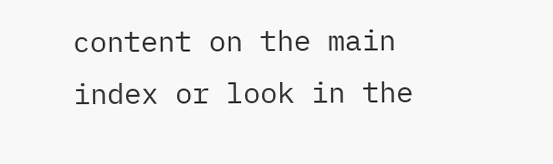content on the main index or look in the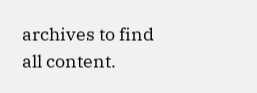archives to find all content.